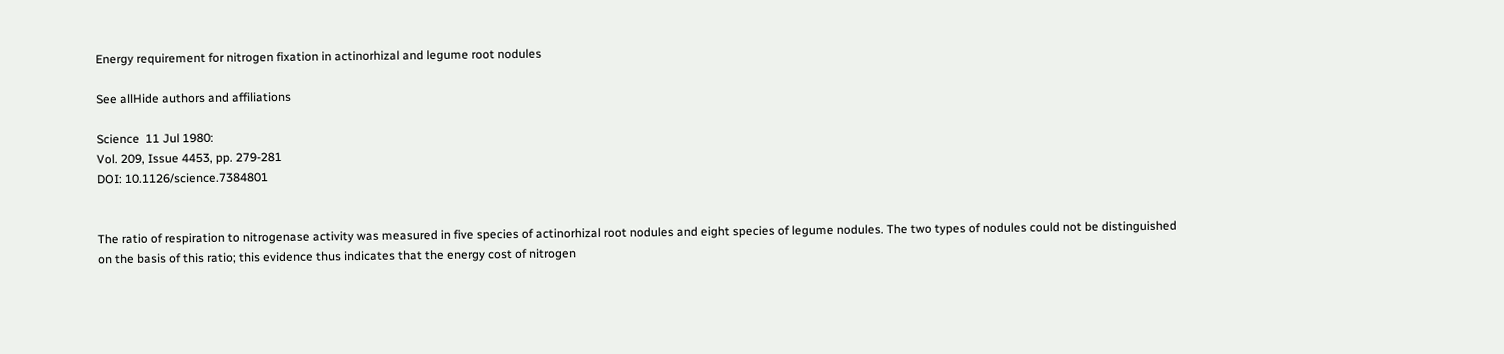Energy requirement for nitrogen fixation in actinorhizal and legume root nodules

See allHide authors and affiliations

Science  11 Jul 1980:
Vol. 209, Issue 4453, pp. 279-281
DOI: 10.1126/science.7384801


The ratio of respiration to nitrogenase activity was measured in five species of actinorhizal root nodules and eight species of legume nodules. The two types of nodules could not be distinguished on the basis of this ratio; this evidence thus indicates that the energy cost of nitrogen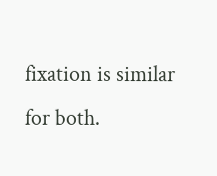fixation is similar for both.